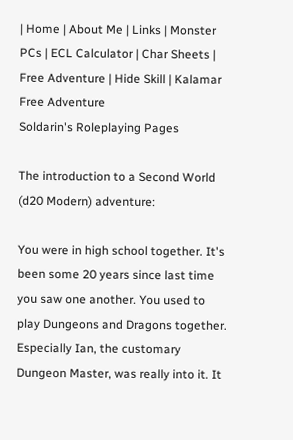| Home | About Me | Links | Monster PCs | ECL Calculator | Char Sheets | Free Adventure | Hide Skill | Kalamar
Free Adventure
Soldarin's Roleplaying Pages

The introduction to a Second World (d20 Modern) adventure:

You were in high school together. It's been some 20 years since last time you saw one another. You used to play Dungeons and Dragons together. Especially Ian, the customary Dungeon Master, was really into it. It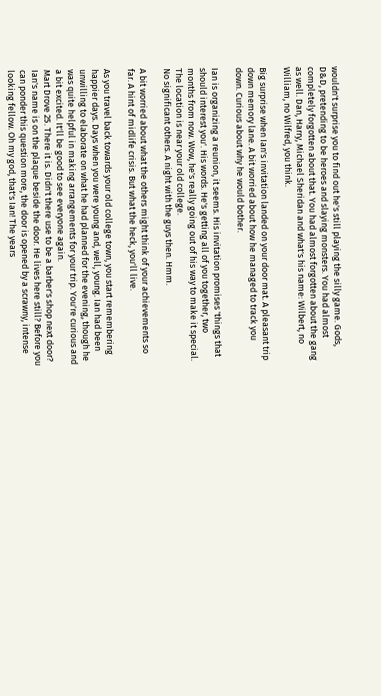wouldn't surprise you to find out he's still playing the silly game. Gods, D&D, pretending to be heroes and slaying monsters. You had almost completely forgotten about that. You had almost forgotten about the gang as well. Dan, Harry, Michael Sheridan and what's his name: Wilbert, no William, no Wilfred, you think.

Big surprise when Ian's invitation landed on your door mat. A pleasant trip down memory lane. A bit worried about how he managed to track you down. Curious about why he would bother.

Ian is organizing a reunion, it seems. His invitation promises 'things that should interest you'. His words. He's getting all of you together, two months from now. Wow, he's really going out of his way to make it special. The location is near your old college.
No significant others. A night with the guys then. Hmm.

A bit worried about what the others might think of your achievements so far. A hint of midlife crisis. But what the heck, you'll live.

As you travel back towards your old college town, you start remembering happier days. Days when you were young and, well, young. Ian had been unwilling to elaborate on what he had planned for the evening, though he was quite helpful in making arrangements for your trip. You're curious and a bit excited. It'll be good to see everyone again.
Mart Drove 25. There it is. Didn't there use to be a barber's shop next door? Ian's name is on the plaque beside the door. He lives here still? Before you can ponder this question more, the door is opened by a scrawny, intense looking fellow. Oh my god, that's Ian! The years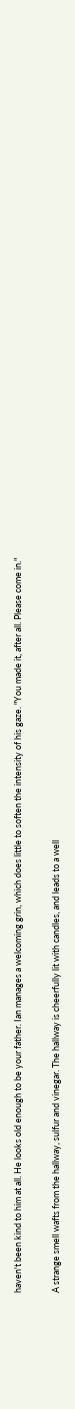haven't been kind to him at all. He looks old enough to be your father. Ian manages a welcoming grin, which does little to soften the intensity of his gaze. "You made it, after all. Please come in."

A strange smell wafts from the hallway, sulfur and vinegar. The hallway is cheerfully lit with candles, and leads to a well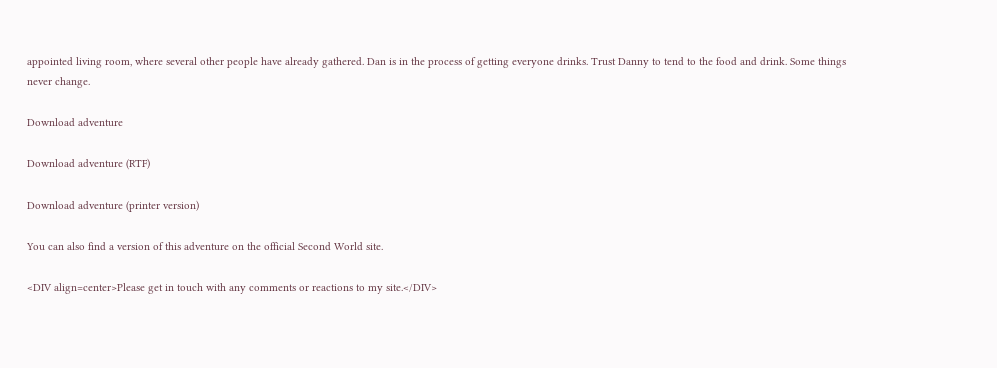appointed living room, where several other people have already gathered. Dan is in the process of getting everyone drinks. Trust Danny to tend to the food and drink. Some things never change.

Download adventure

Download adventure (RTF)

Download adventure (printer version)

You can also find a version of this adventure on the official Second World site.

<DIV align=center>Please get in touch with any comments or reactions to my site.</DIV>